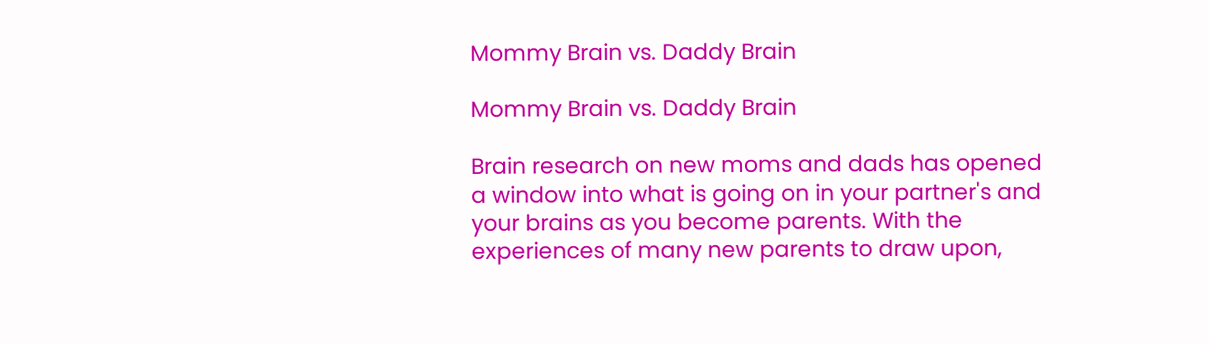Mommy Brain vs. Daddy Brain

Mommy Brain vs. Daddy Brain

Brain research on new moms and dads has opened a window into what is going on in your partner's and your brains as you become parents. With the experiences of many new parents to draw upon,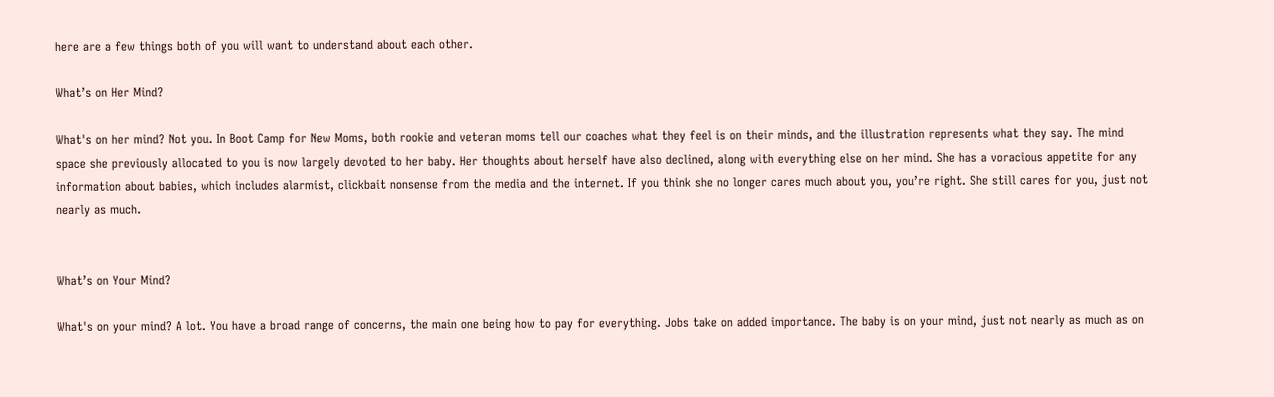here are a few things both of you will want to understand about each other.

What’s on Her Mind?

What's on her mind? Not you. In Boot Camp for New Moms, both rookie and veteran moms tell our coaches what they feel is on their minds, and the illustration represents what they say. The mind space she previously allocated to you is now largely devoted to her baby. Her thoughts about herself have also declined, along with everything else on her mind. She has a voracious appetite for any information about babies, which includes alarmist, clickbait nonsense from the media and the internet. If you think she no longer cares much about you, you’re right. She still cares for you, just not nearly as much.


What’s on Your Mind?

What's on your mind? A lot. You have a broad range of concerns, the main one being how to pay for everything. Jobs take on added importance. The baby is on your mind, just not nearly as much as on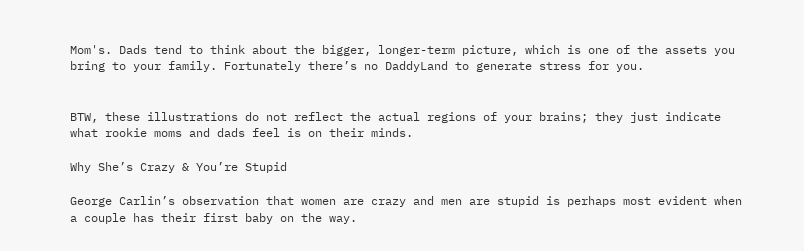Mom's. Dads tend to think about the bigger, longer-term picture, which is one of the assets you bring to your family. Fortunately there’s no DaddyLand to generate stress for you.


BTW, these illustrations do not reflect the actual regions of your brains; they just indicate what rookie moms and dads feel is on their minds.

Why She’s Crazy & You’re Stupid

George Carlin’s observation that women are crazy and men are stupid is perhaps most evident when a couple has their first baby on the way.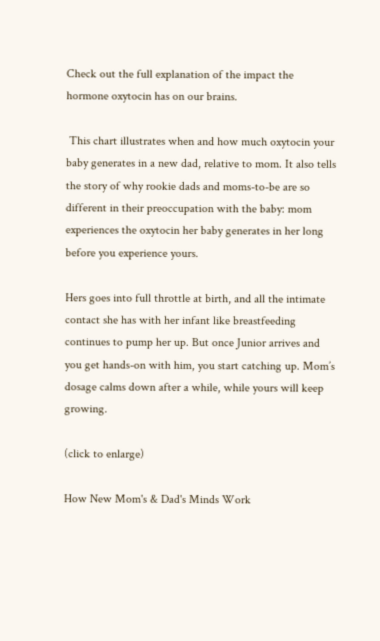Check out the full explanation of the impact the hormone oxytocin has on our brains.

 This chart illustrates when and how much oxytocin your baby generates in a new dad, relative to mom. It also tells the story of why rookie dads and moms-to-be are so different in their preoccupation with the baby: mom experiences the oxytocin her baby generates in her long before you experience yours.

Hers goes into full throttle at birth, and all the intimate contact she has with her infant like breastfeeding continues to pump her up. But once Junior arrives and you get hands-on with him, you start catching up. Mom’s dosage calms down after a while, while yours will keep growing.

(click to enlarge)

How New Mom's & Dad's Minds Work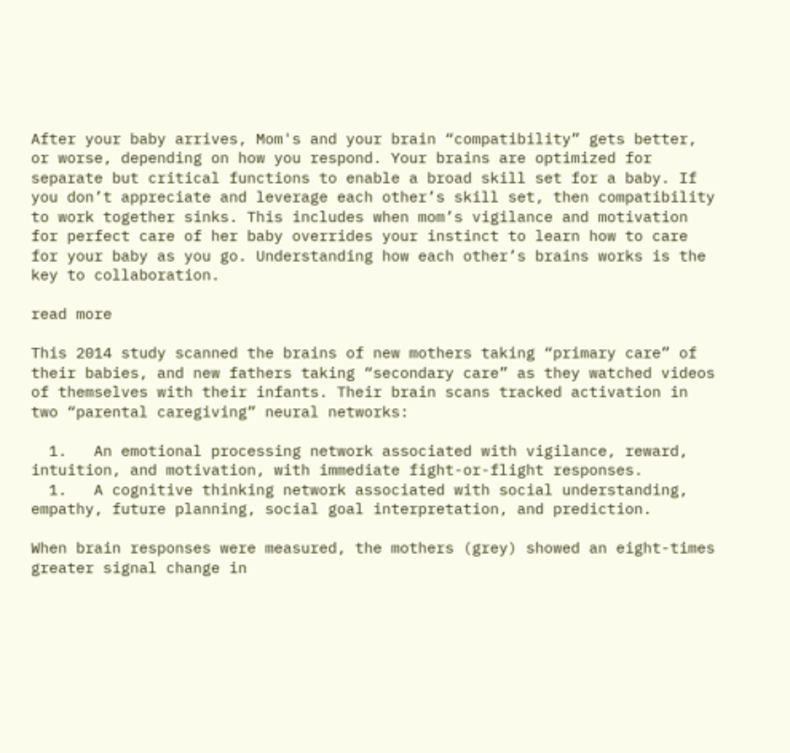After your baby arrives, Mom's and your brain “compatibility” gets better, or worse, depending on how you respond. Your brains are optimized for separate but critical functions to enable a broad skill set for a baby. If you don’t appreciate and leverage each other’s skill set, then compatibility to work together sinks. This includes when mom’s vigilance and motivation for perfect care of her baby overrides your instinct to learn how to care for your baby as you go. Understanding how each other’s brains works is the key to collaboration.

read more

This 2014 study scanned the brains of new mothers taking “primary care” of their babies, and new fathers taking “secondary care” as they watched videos of themselves with their infants. Their brain scans tracked activation in two “parental caregiving” neural networks:

  1.   An emotional processing network associated with vigilance, reward, intuition, and motivation, with immediate fight-or-flight responses.
  1.   A cognitive thinking network associated with social understanding, empathy, future planning, social goal interpretation, and prediction.

When brain responses were measured, the mothers (grey) showed an eight-times greater signal change in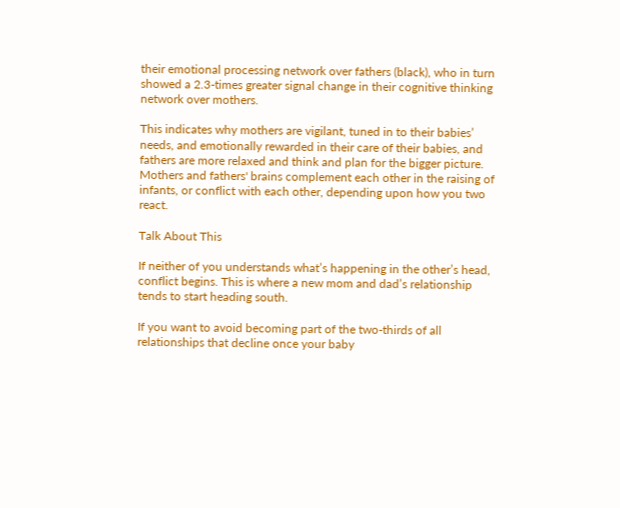their emotional processing network over fathers (black), who in turn showed a 2.3-times greater signal change in their cognitive thinking network over mothers.

This indicates why mothers are vigilant, tuned in to their babies’ needs, and emotionally rewarded in their care of their babies, and fathers are more relaxed and think and plan for the bigger picture. Mothers and fathers' brains complement each other in the raising of infants, or conflict with each other, depending upon how you two react.

Talk About This

If neither of you understands what’s happening in the other’s head, conflict begins. This is where a new mom and dad’s relationship tends to start heading south.

If you want to avoid becoming part of the two-thirds of all relationships that decline once your baby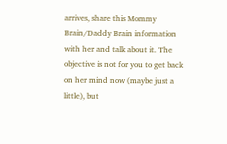arrives, share this Mommy Brain/Daddy Brain information with her and talk about it. The objective is not for you to get back on her mind now (maybe just a little), but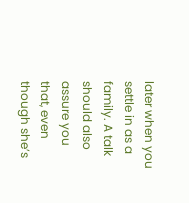later when you settle in as a family. A talk should also assure you that, even though she’s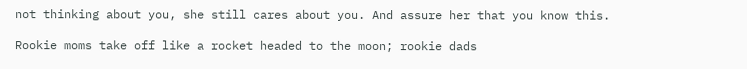not thinking about you, she still cares about you. And assure her that you know this.

Rookie moms take off like a rocket headed to the moon; rookie dads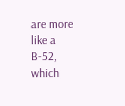are more like a B-52, which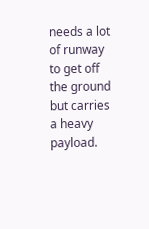needs a lot of runway to get off the ground but carries a heavy payload.